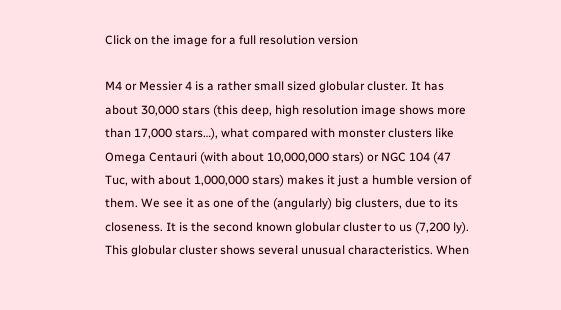Click on the image for a full resolution version

M4 or Messier 4 is a rather small sized globular cluster. It has about 30,000 stars (this deep, high resolution image shows more than 17,000 stars…), what compared with monster clusters like Omega Centauri (with about 10,000,000 stars) or NGC 104 (47 Tuc, with about 1,000,000 stars) makes it just a humble version of them. We see it as one of the (angularly) big clusters, due to its closeness. It is the second known globular cluster to us (7,200 ly). This globular cluster shows several unusual characteristics. When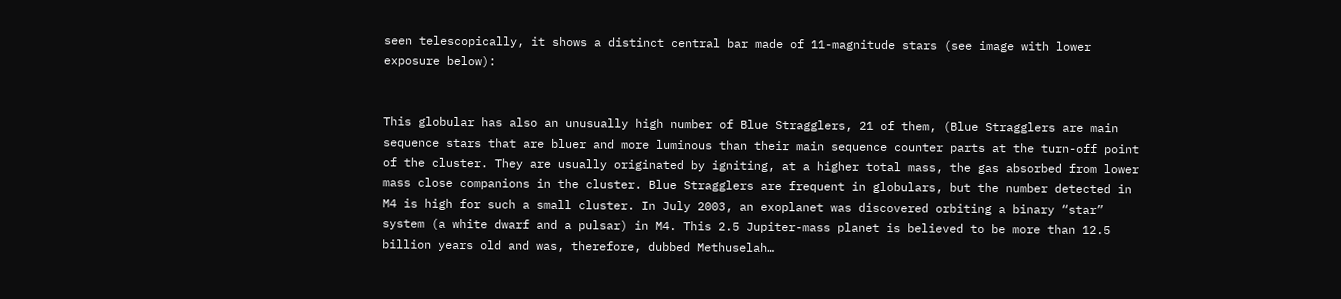seen telescopically, it shows a distinct central bar made of 11-magnitude stars (see image with lower exposure below):


This globular has also an unusually high number of Blue Stragglers, 21 of them, (Blue Stragglers are main sequence stars that are bluer and more luminous than their main sequence counter parts at the turn-off point of the cluster. They are usually originated by igniting, at a higher total mass, the gas absorbed from lower mass close companions in the cluster. Blue Stragglers are frequent in globulars, but the number detected in M4 is high for such a small cluster. In July 2003, an exoplanet was discovered orbiting a binary “star” system (a white dwarf and a pulsar) in M4. This 2.5 Jupiter-mass planet is believed to be more than 12.5 billion years old and was, therefore, dubbed Methuselah…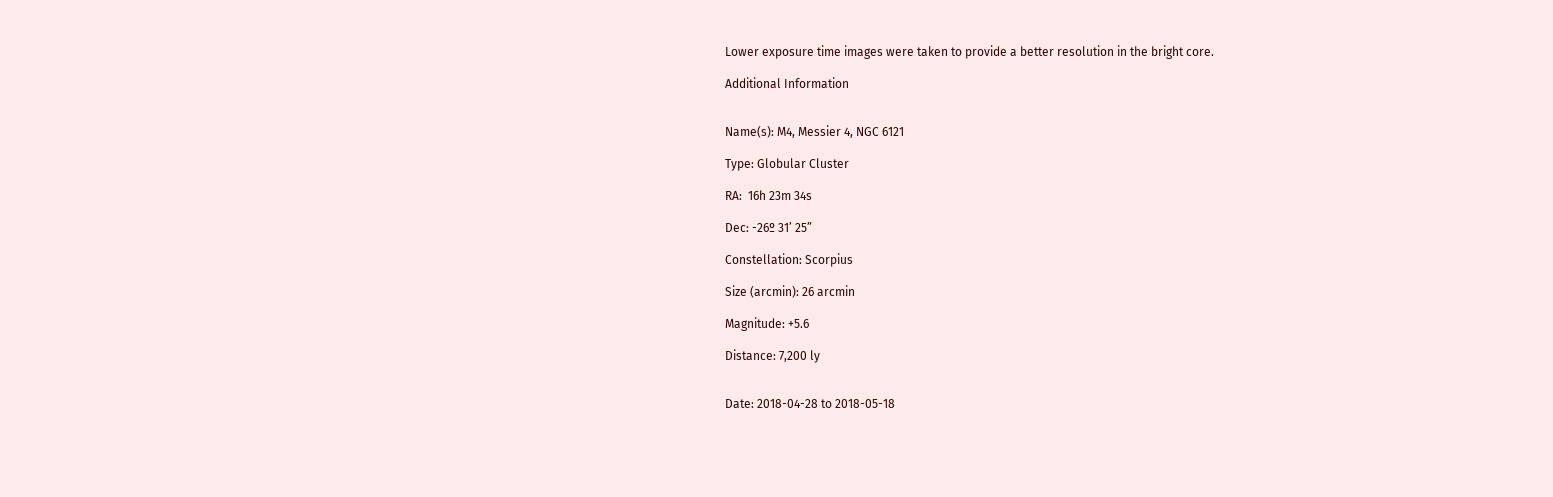Lower exposure time images were taken to provide a better resolution in the bright core.

Additional Information


Name(s): M4, Messier 4, NGC 6121

Type: Globular Cluster

RA:  16h 23m 34s

Dec: -26º 31’ 25”

Constellation: Scorpius

Size (arcmin): 26 arcmin

Magnitude: +5.6

Distance: 7,200 ly


Date: 2018-04-28 to 2018-05-18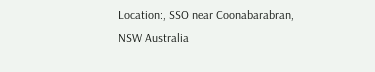Location:, SSO near Coonabarabran, NSW Australia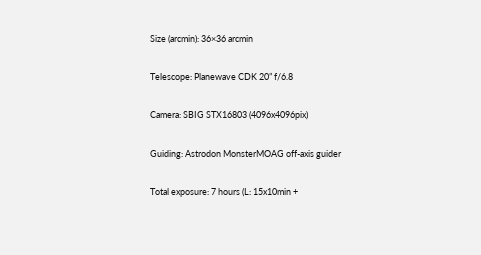Size (arcmin): 36×36 arcmin

Telescope: Planewave CDK 20” f/6.8

Camera: SBIG STX16803 (4096x4096pix)

Guiding: Astrodon MonsterMOAG off-axis guider

Total exposure: 7 hours (L: 15x10min +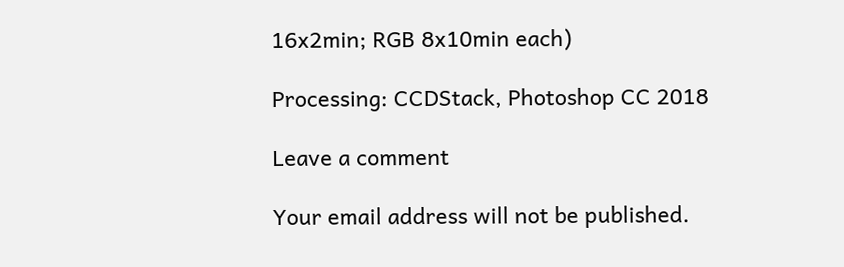16x2min; RGB 8x10min each)

Processing: CCDStack, Photoshop CC 2018

Leave a comment

Your email address will not be published.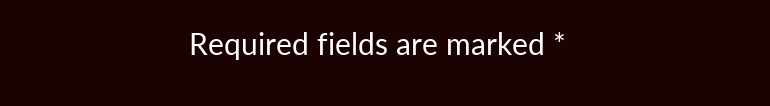Required fields are marked *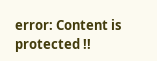error: Content is protected !!